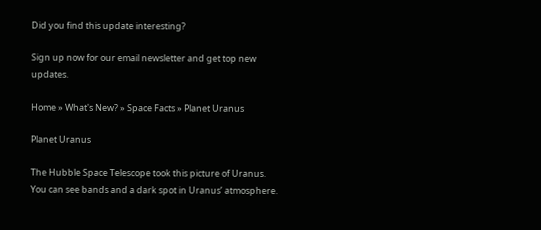Did you find this update interesting?

Sign up now for our email newsletter and get top new updates.

Home » What's New? » Space Facts » Planet Uranus

Planet Uranus

The Hubble Space Telescope took this picture of Uranus. You can see bands and a dark spot in Uranus’ atmosphere.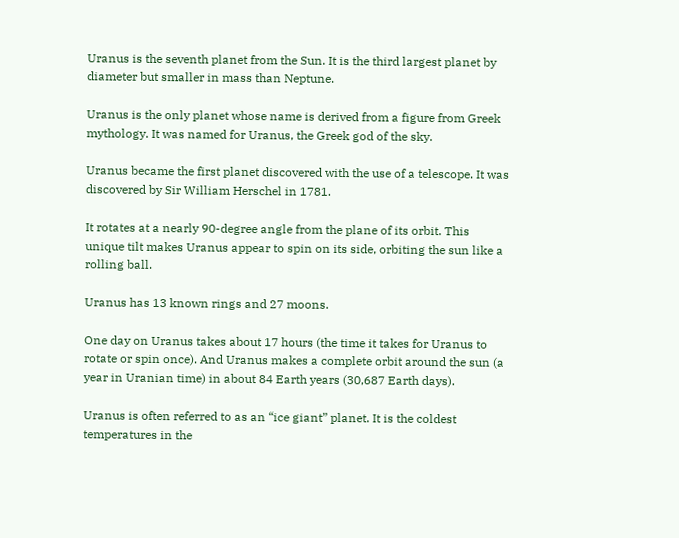Uranus is the seventh planet from the Sun. It is the third largest planet by diameter but smaller in mass than Neptune.

Uranus is the only planet whose name is derived from a figure from Greek mythology. It was named for Uranus, the Greek god of the sky.

Uranus became the first planet discovered with the use of a telescope. It was discovered by Sir William Herschel in 1781.

It rotates at a nearly 90-degree angle from the plane of its orbit. This unique tilt makes Uranus appear to spin on its side, orbiting the sun like a rolling ball.

Uranus has 13 known rings and 27 moons.

One day on Uranus takes about 17 hours (the time it takes for Uranus to rotate or spin once). And Uranus makes a complete orbit around the sun (a year in Uranian time) in about 84 Earth years (30,687 Earth days).

Uranus is often referred to as an “ice giant” planet. It is the coldest temperatures in the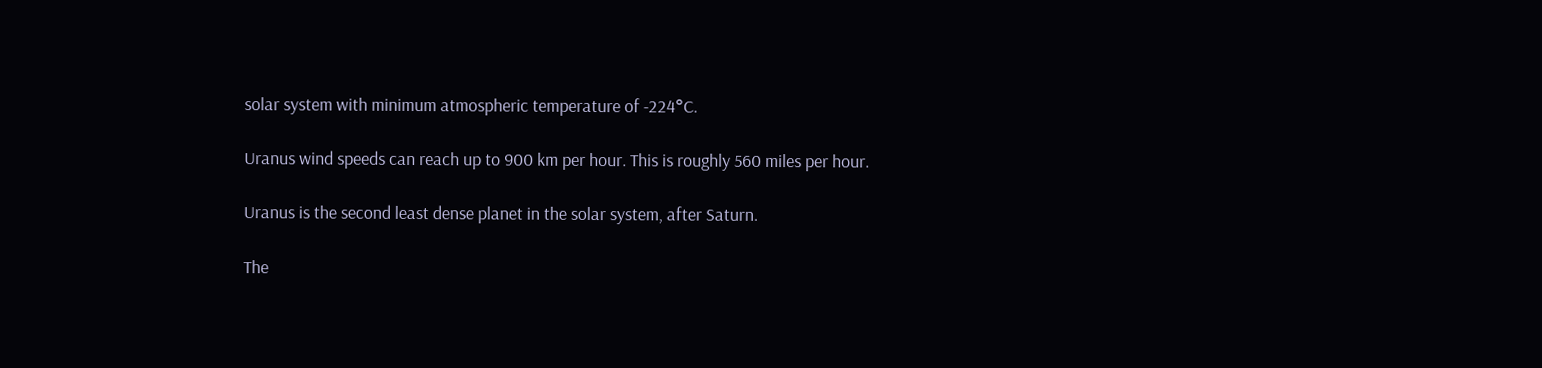solar system with minimum atmospheric temperature of -224°C.

Uranus wind speeds can reach up to 900 km per hour. This is roughly 560 miles per hour.

Uranus is the second least dense planet in the solar system, after Saturn.

The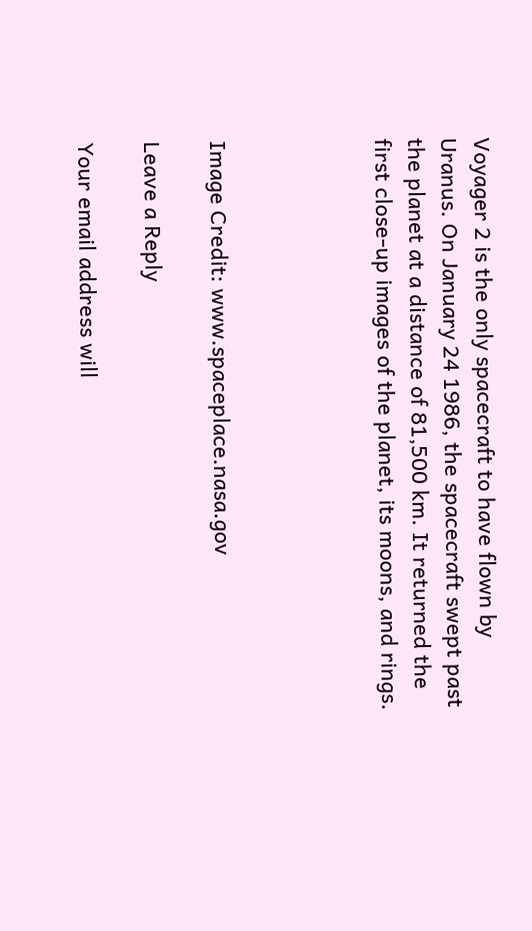Voyager 2 is the only spacecraft to have flown by Uranus. On January 24 1986, the spacecraft swept past the planet at a distance of 81,500 km. It returned the first close-up images of the planet, its moons, and rings.




Image Credit: www.spaceplace.nasa.gov

Leave a Reply

Your email address will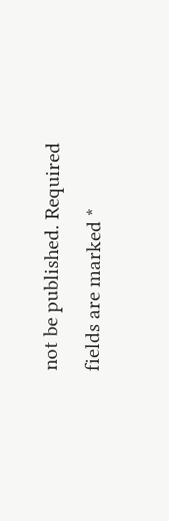not be published. Required fields are marked *